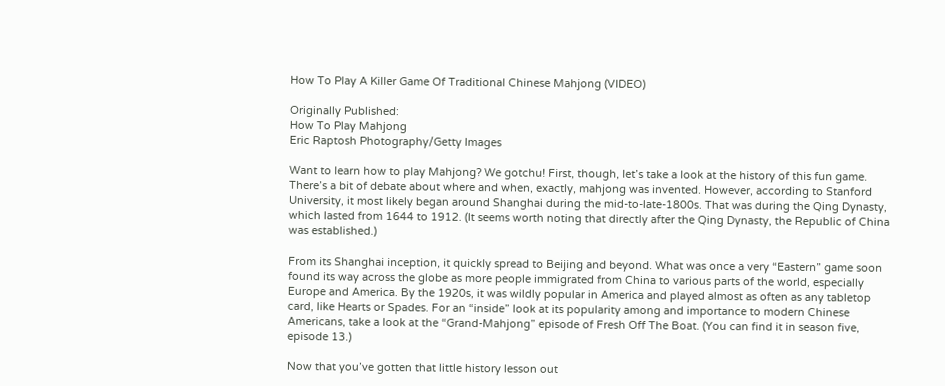How To Play A Killer Game Of Traditional Chinese Mahjong (VIDEO)

Originally Published:
How To Play Mahjong
Eric Raptosh Photography/Getty Images

Want to learn how to play Mahjong? We gotchu! First, though, let’s take a look at the history of this fun game. There’s a bit of debate about where and when, exactly, mahjong was invented. However, according to Stanford University, it most likely began around Shanghai during the mid-to-late-1800s. That was during the Qing Dynasty, which lasted from 1644 to 1912. (It seems worth noting that directly after the Qing Dynasty, the Republic of China was established.)

From its Shanghai inception, it quickly spread to Beijing and beyond. What was once a very “Eastern” game soon found its way across the globe as more people immigrated from China to various parts of the world, especially Europe and America. By the 1920s, it was wildly popular in America and played almost as often as any tabletop card, like Hearts or Spades. For an “inside” look at its popularity among and importance to modern Chinese Americans, take a look at the “Grand-Mahjong” episode of Fresh Off The Boat. (You can find it in season five, episode 13.)

Now that you’ve gotten that little history lesson out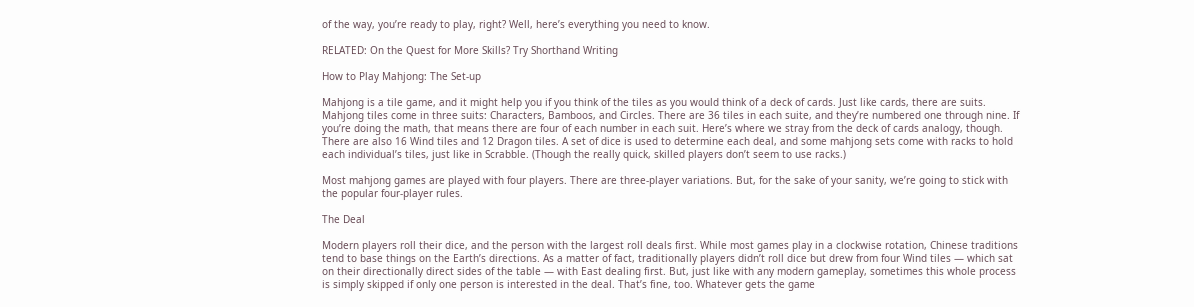of the way, you’re ready to play, right? Well, here’s everything you need to know.

RELATED: On the Quest for More Skills? Try Shorthand Writing

How to Play Mahjong: The Set-up

Mahjong is a tile game, and it might help you if you think of the tiles as you would think of a deck of cards. Just like cards, there are suits. Mahjong tiles come in three suits: Characters, Bamboos, and Circles. There are 36 tiles in each suite, and they’re numbered one through nine. If you’re doing the math, that means there are four of each number in each suit. Here’s where we stray from the deck of cards analogy, though. There are also 16 Wind tiles and 12 Dragon tiles. A set of dice is used to determine each deal, and some mahjong sets come with racks to hold each individual’s tiles, just like in Scrabble. (Though the really quick, skilled players don’t seem to use racks.)

Most mahjong games are played with four players. There are three-player variations. But, for the sake of your sanity, we’re going to stick with the popular four-player rules.

The Deal

Modern players roll their dice, and the person with the largest roll deals first. While most games play in a clockwise rotation, Chinese traditions tend to base things on the Earth’s directions. As a matter of fact, traditionally players didn’t roll dice but drew from four Wind tiles — which sat on their directionally direct sides of the table — with East dealing first. But, just like with any modern gameplay, sometimes this whole process is simply skipped if only one person is interested in the deal. That’s fine, too. Whatever gets the game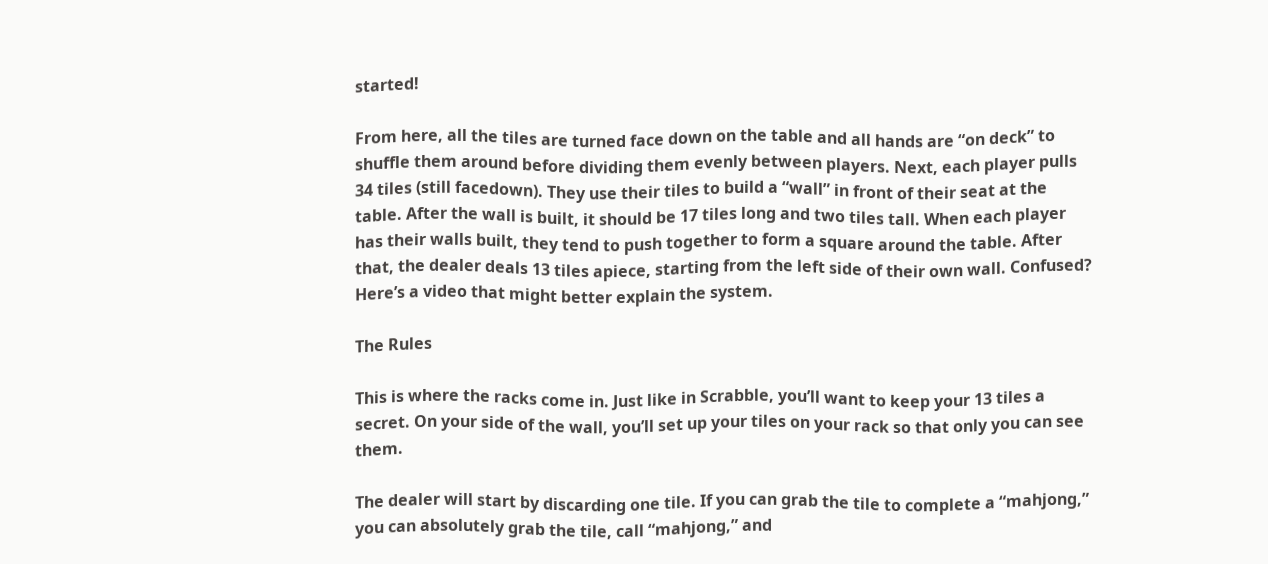started!

From here, all the tiles are turned face down on the table and all hands are “on deck” to shuffle them around before dividing them evenly between players. Next, each player pulls 34 tiles (still facedown). They use their tiles to build a “wall” in front of their seat at the table. After the wall is built, it should be 17 tiles long and two tiles tall. When each player has their walls built, they tend to push together to form a square around the table. After that, the dealer deals 13 tiles apiece, starting from the left side of their own wall. Confused? Here’s a video that might better explain the system.

The Rules

This is where the racks come in. Just like in Scrabble, you’ll want to keep your 13 tiles a secret. On your side of the wall, you’ll set up your tiles on your rack so that only you can see them.

The dealer will start by discarding one tile. If you can grab the tile to complete a “mahjong,” you can absolutely grab the tile, call “mahjong,” and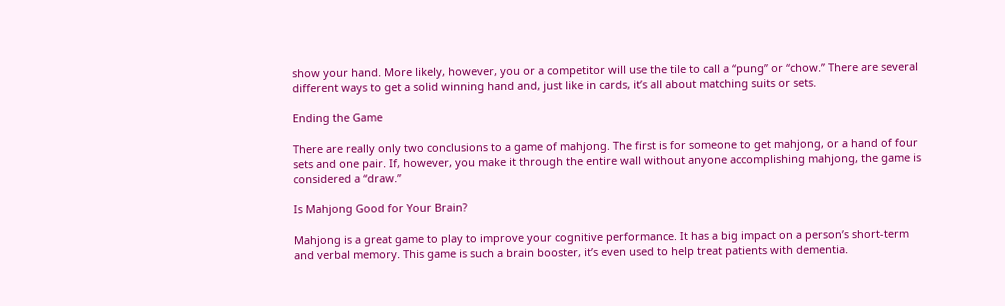show your hand. More likely, however, you or a competitor will use the tile to call a “pung” or “chow.” There are several different ways to get a solid winning hand and, just like in cards, it’s all about matching suits or sets.

Ending the Game

There are really only two conclusions to a game of mahjong. The first is for someone to get mahjong, or a hand of four sets and one pair. If, however, you make it through the entire wall without anyone accomplishing mahjong, the game is considered a “draw.”

Is Mahjong Good for Your Brain?

Mahjong is a great game to play to improve your cognitive performance. It has a big impact on a person’s short-term and verbal memory. This game is such a brain booster, it’s even used to help treat patients with dementia.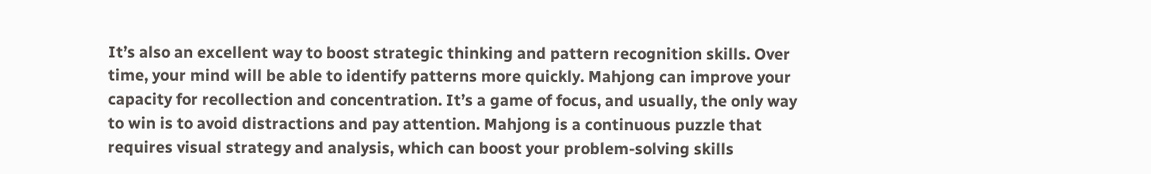It’s also an excellent way to boost strategic thinking and pattern recognition skills. Over time, your mind will be able to identify patterns more quickly. Mahjong can improve your capacity for recollection and concentration. It’s a game of focus, and usually, the only way to win is to avoid distractions and pay attention. Mahjong is a continuous puzzle that requires visual strategy and analysis, which can boost your problem-solving skills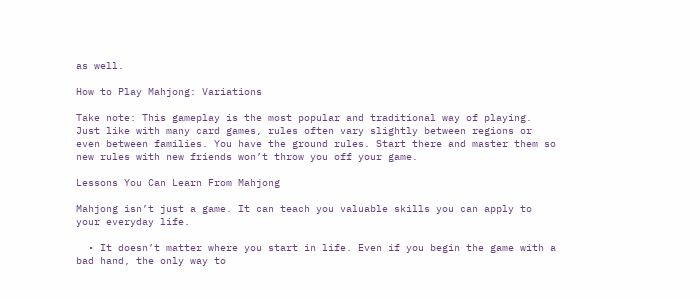as well.

How to Play Mahjong: Variations

Take note: This gameplay is the most popular and traditional way of playing. Just like with many card games, rules often vary slightly between regions or even between families. You have the ground rules. Start there and master them so new rules with new friends won’t throw you off your game.

Lessons You Can Learn From Mahjong

Mahjong isn’t just a game. It can teach you valuable skills you can apply to your everyday life.

  • It doesn’t matter where you start in life. Even if you begin the game with a bad hand, the only way to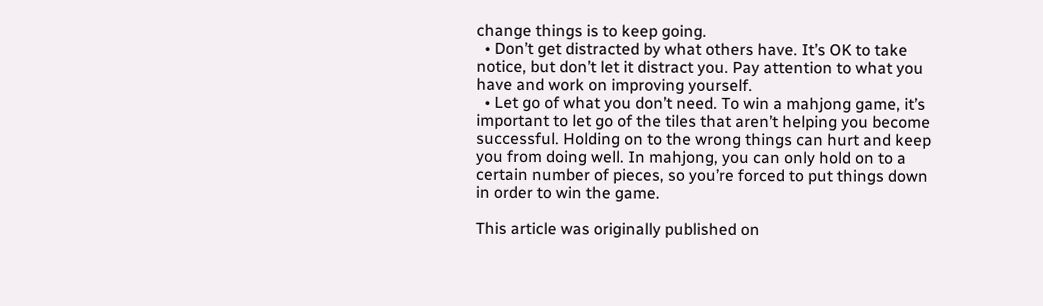change things is to keep going.
  • Don’t get distracted by what others have. It’s OK to take notice, but don’t let it distract you. Pay attention to what you have and work on improving yourself.
  • Let go of what you don’t need. To win a mahjong game, it’s important to let go of the tiles that aren’t helping you become successful. Holding on to the wrong things can hurt and keep you from doing well. In mahjong, you can only hold on to a certain number of pieces, so you’re forced to put things down in order to win the game.

This article was originally published on